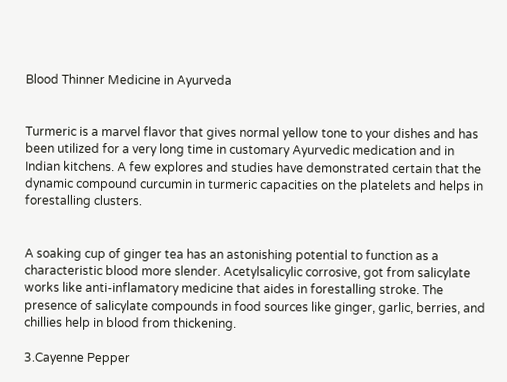Blood Thinner Medicine in Ayurveda


Turmeric is a marvel flavor that gives normal yellow tone to your dishes and has been utilized for a very long time in customary Ayurvedic medication and in Indian kitchens. A few explores and studies have demonstrated certain that the dynamic compound curcumin in turmeric capacities on the platelets and helps in forestalling clusters.


A soaking cup of ginger tea has an astonishing potential to function as a characteristic blood more slender. Acetylsalicylic corrosive, got from salicylate works like anti-inflamatory medicine that aides in forestalling stroke. The presence of salicylate compounds in food sources like ginger, garlic, berries, and chillies help in blood from thickening.

3.Cayenne Pepper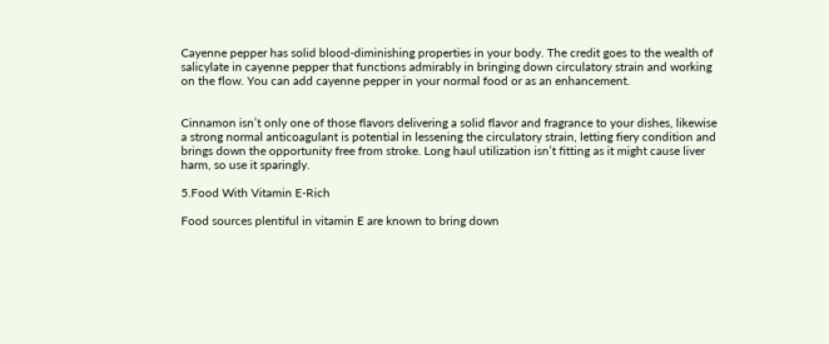Cayenne pepper has solid blood-diminishing properties in your body. The credit goes to the wealth of salicylate in cayenne pepper that functions admirably in bringing down circulatory strain and working on the flow. You can add cayenne pepper in your normal food or as an enhancement.


Cinnamon isn’t only one of those flavors delivering a solid flavor and fragrance to your dishes, likewise a strong normal anticoagulant is potential in lessening the circulatory strain, letting fiery condition and brings down the opportunity free from stroke. Long haul utilization isn’t fitting as it might cause liver harm, so use it sparingly.

5.Food With Vitamin E-Rich

Food sources plentiful in vitamin E are known to bring down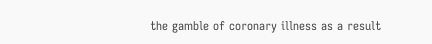the gamble of coronary illness as a result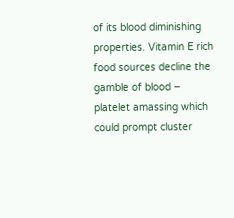of its blood diminishing properties. Vitamin E rich food sources decline the gamble of blood – platelet amassing which could prompt cluster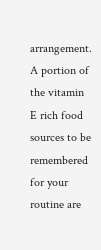arrangement. A portion of the vitamin E rich food sources to be remembered for your routine are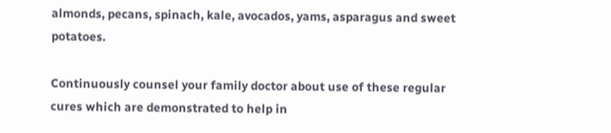almonds, pecans, spinach, kale, avocados, yams, asparagus and sweet potatoes.

Continuously counsel your family doctor about use of these regular cures which are demonstrated to help in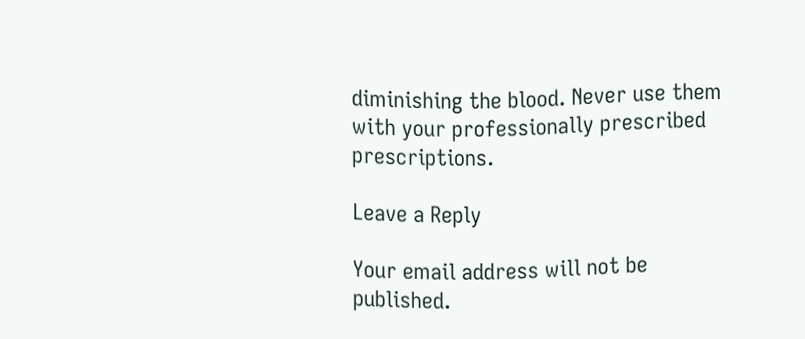diminishing the blood. Never use them with your professionally prescribed prescriptions.

Leave a Reply

Your email address will not be published.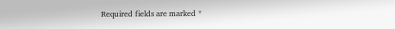Required fields are marked *